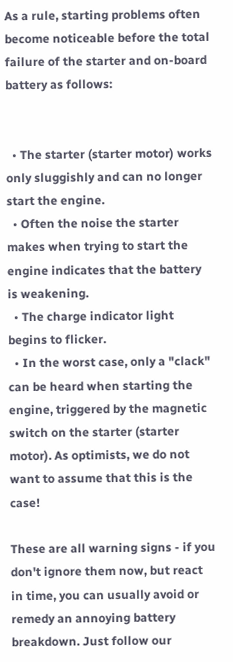As a rule, starting problems often become noticeable before the total failure of the starter and on-board battery as follows:


  • The starter (starter motor) works only sluggishly and can no longer start the engine.
  • Often the noise the starter makes when trying to start the engine indicates that the battery is weakening.
  • The charge indicator light begins to flicker.
  • In the worst case, only a "clack" can be heard when starting the engine, triggered by the magnetic switch on the starter (starter motor). As optimists, we do not want to assume that this is the case!

These are all warning signs - if you don't ignore them now, but react in time, you can usually avoid or remedy an annoying battery breakdown. Just follow our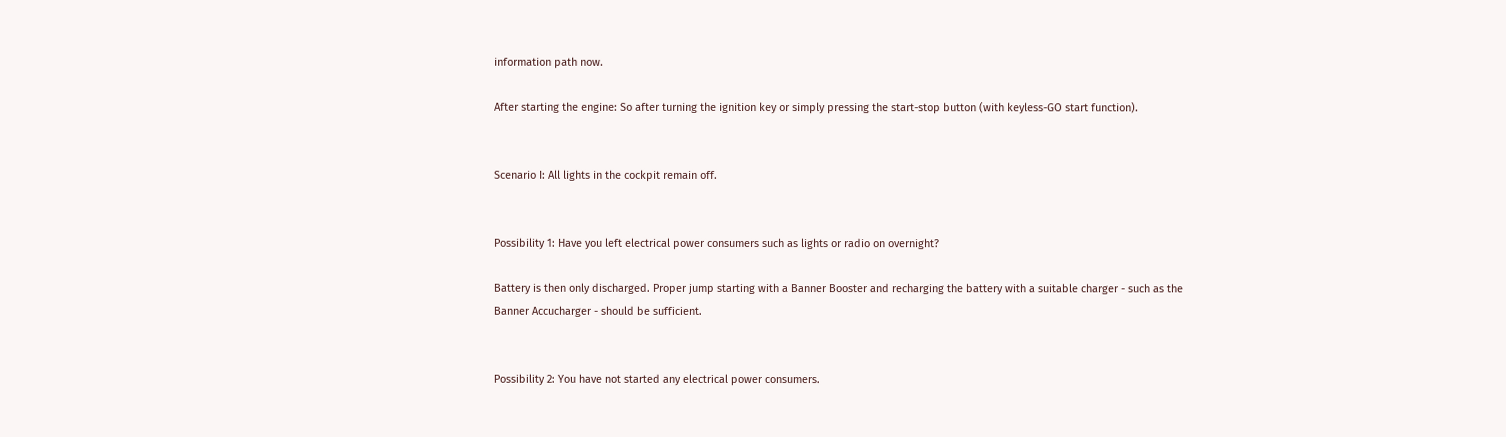information path now.

After starting the engine: So after turning the ignition key or simply pressing the start-stop button (with keyless-GO start function).


Scenario I: All lights in the cockpit remain off.


Possibility 1: Have you left electrical power consumers such as lights or radio on overnight?

Battery is then only discharged. Proper jump starting with a Banner Booster and recharging the battery with a suitable charger - such as the Banner Accucharger - should be sufficient.


Possibility 2: You have not started any electrical power consumers.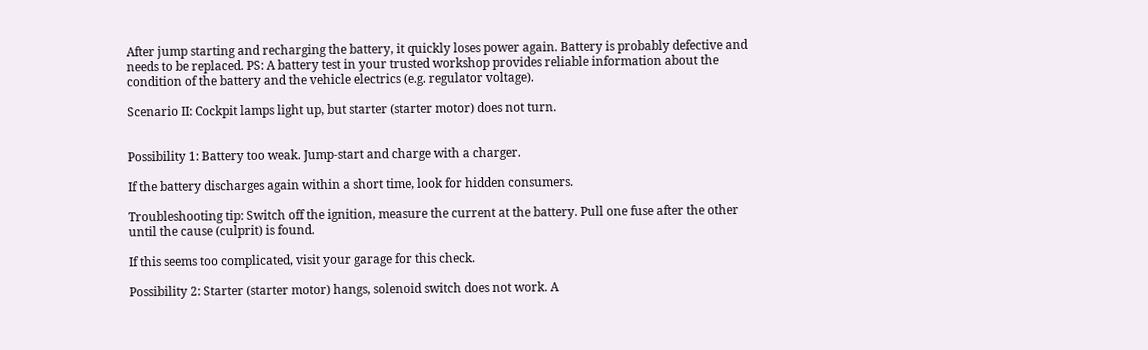After jump starting and recharging the battery, it quickly loses power again. Battery is probably defective and needs to be replaced. PS: A battery test in your trusted workshop provides reliable information about the condition of the battery and the vehicle electrics (e.g. regulator voltage).

Scenario II: Cockpit lamps light up, but starter (starter motor) does not turn.


Possibility 1: Battery too weak. Jump-start and charge with a charger.

If the battery discharges again within a short time, look for hidden consumers.

Troubleshooting tip: Switch off the ignition, measure the current at the battery. Pull one fuse after the other until the cause (culprit) is found.

If this seems too complicated, visit your garage for this check.

Possibility 2: Starter (starter motor) hangs, solenoid switch does not work. A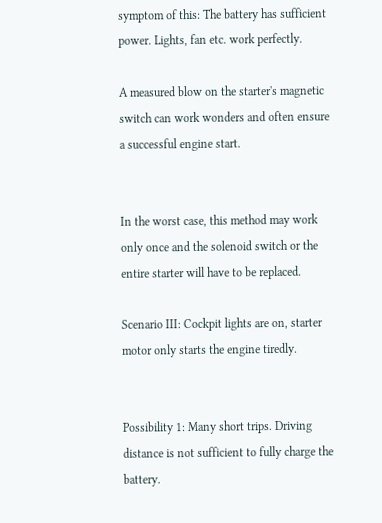symptom of this: The battery has sufficient power. Lights, fan etc. work perfectly.

A measured blow on the starter's magnetic switch can work wonders and often ensure a successful engine start.


In the worst case, this method may work only once and the solenoid switch or the entire starter will have to be replaced.

Scenario III: Cockpit lights are on, starter motor only starts the engine tiredly.


Possibility 1: Many short trips. Driving distance is not sufficient to fully charge the battery.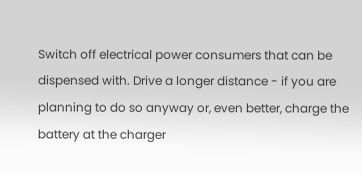Switch off electrical power consumers that can be dispensed with. Drive a longer distance - if you are planning to do so anyway or, even better, charge the battery at the charger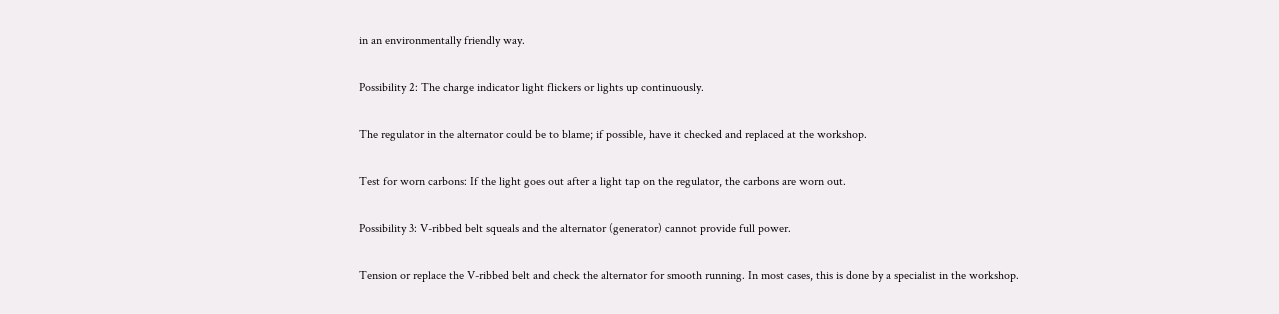in an environmentally friendly way.

Possibility 2: The charge indicator light flickers or lights up continuously.

The regulator in the alternator could be to blame; if possible, have it checked and replaced at the workshop.

Test for worn carbons: If the light goes out after a light tap on the regulator, the carbons are worn out.

Possibility 3: V-ribbed belt squeals and the alternator (generator) cannot provide full power.

Tension or replace the V-ribbed belt and check the alternator for smooth running. In most cases, this is done by a specialist in the workshop.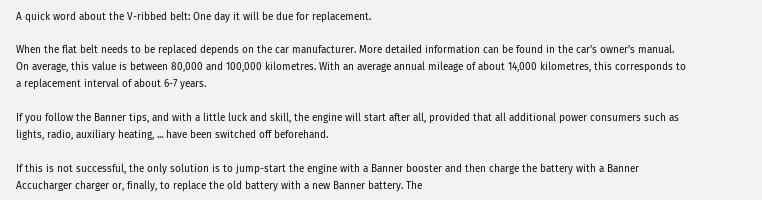A quick word about the V-ribbed belt: One day it will be due for replacement.

When the flat belt needs to be replaced depends on the car manufacturer. More detailed information can be found in the car's owner's manual. On average, this value is between 80,000 and 100,000 kilometres. With an average annual mileage of about 14,000 kilometres, this corresponds to a replacement interval of about 6-7 years.

If you follow the Banner tips, and with a little luck and skill, the engine will start after all, provided that all additional power consumers such as lights, radio, auxiliary heating, ... have been switched off beforehand.

If this is not successful, the only solution is to jump-start the engine with a Banner booster and then charge the battery with a Banner Accucharger charger or, finally, to replace the old battery with a new Banner battery. The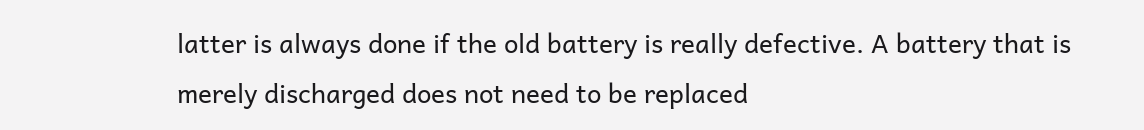latter is always done if the old battery is really defective. A battery that is merely discharged does not need to be replaced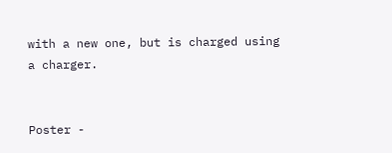with a new one, but is charged using a charger.


Poster -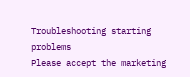Troubleshooting starting problems
Please accept the marketing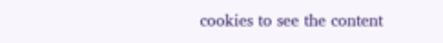cookies to see the content